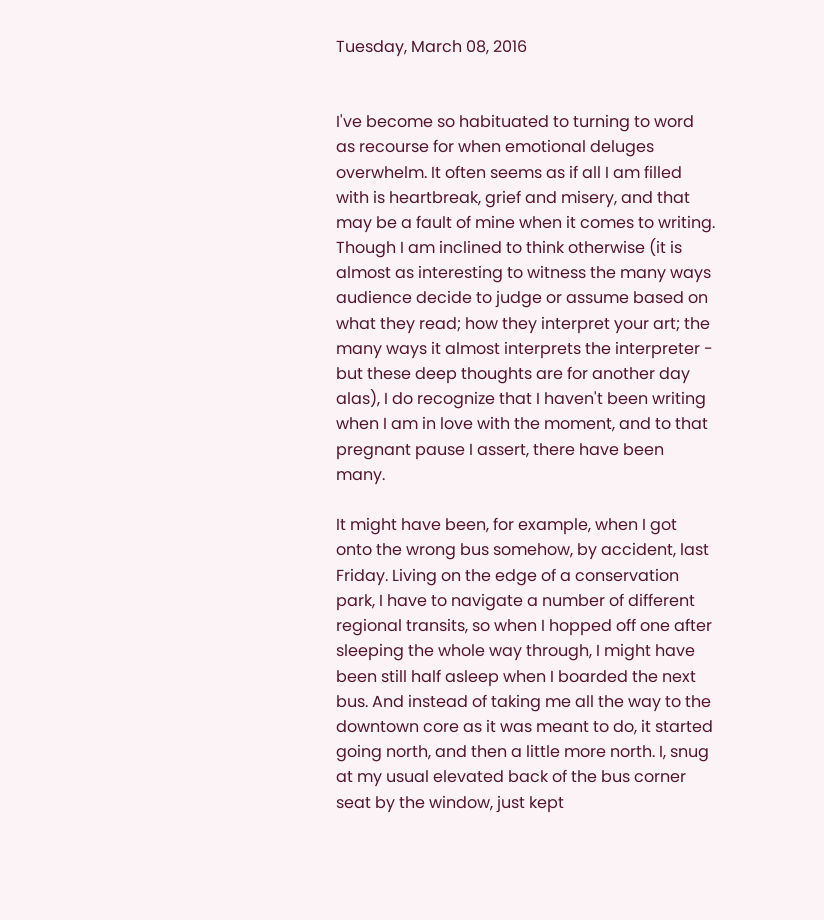Tuesday, March 08, 2016


I've become so habituated to turning to word as recourse for when emotional deluges overwhelm. It often seems as if all I am filled with is heartbreak, grief and misery, and that may be a fault of mine when it comes to writing. Though I am inclined to think otherwise (it is almost as interesting to witness the many ways audience decide to judge or assume based on what they read; how they interpret your art; the many ways it almost interprets the interpreter - but these deep thoughts are for another day alas), I do recognize that I haven't been writing when I am in love with the moment, and to that pregnant pause I assert, there have been many.

It might have been, for example, when I got onto the wrong bus somehow, by accident, last Friday. Living on the edge of a conservation park, I have to navigate a number of different regional transits, so when I hopped off one after sleeping the whole way through, I might have been still half asleep when I boarded the next bus. And instead of taking me all the way to the downtown core as it was meant to do, it started going north, and then a little more north. I, snug at my usual elevated back of the bus corner seat by the window, just kept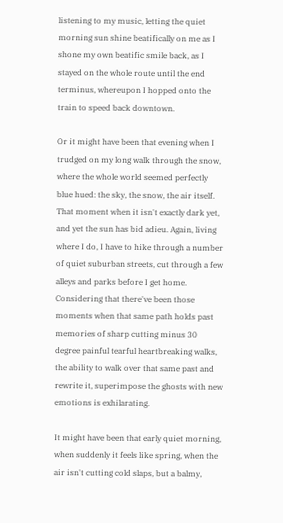listening to my music, letting the quiet morning sun shine beatifically on me as I shone my own beatific smile back, as I stayed on the whole route until the end terminus, whereupon I hopped onto the train to speed back downtown.

Or it might have been that evening when I trudged on my long walk through the snow, where the whole world seemed perfectly blue hued: the sky, the snow, the air itself. That moment when it isn't exactly dark yet, and yet the sun has bid adieu. Again, living where I do, I have to hike through a number of quiet suburban streets, cut through a few alleys and parks before I get home. Considering that there've been those moments when that same path holds past memories of sharp cutting minus 30 degree painful tearful heartbreaking walks, the ability to walk over that same past and rewrite it, superimpose the ghosts with new emotions is exhilarating.

It might have been that early quiet morning, when suddenly it feels like spring, when the air isn't cutting cold slaps, but a balmy,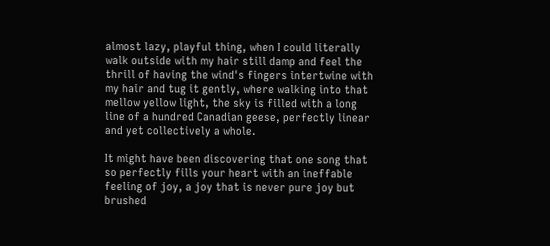almost lazy, playful thing, when I could literally walk outside with my hair still damp and feel the thrill of having the wind's fingers intertwine with my hair and tug it gently, where walking into that mellow yellow light, the sky is filled with a long line of a hundred Canadian geese, perfectly linear and yet collectively a whole.

It might have been discovering that one song that so perfectly fills your heart with an ineffable feeling of joy, a joy that is never pure joy but brushed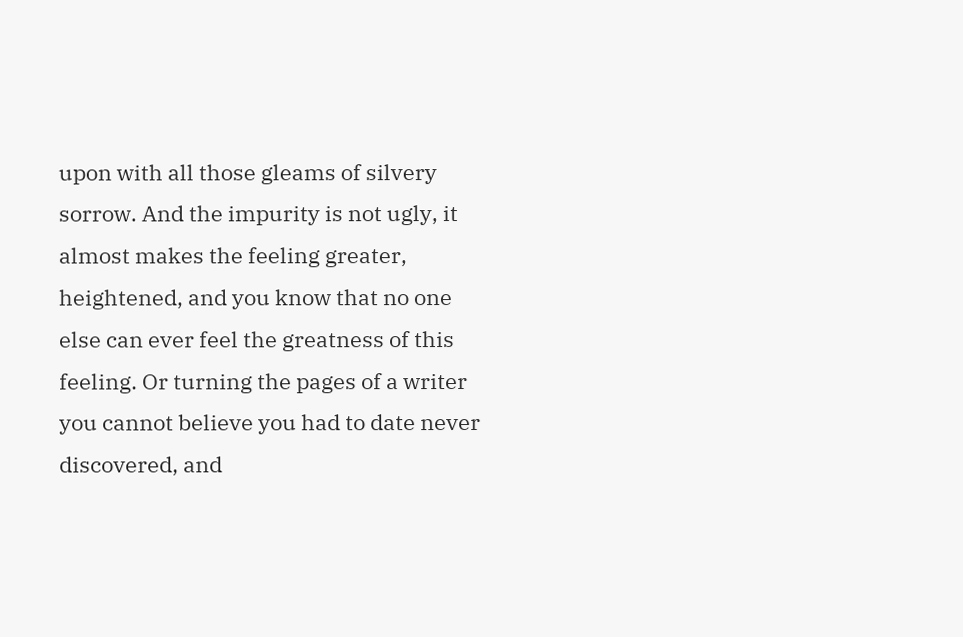upon with all those gleams of silvery sorrow. And the impurity is not ugly, it almost makes the feeling greater, heightened, and you know that no one else can ever feel the greatness of this feeling. Or turning the pages of a writer you cannot believe you had to date never discovered, and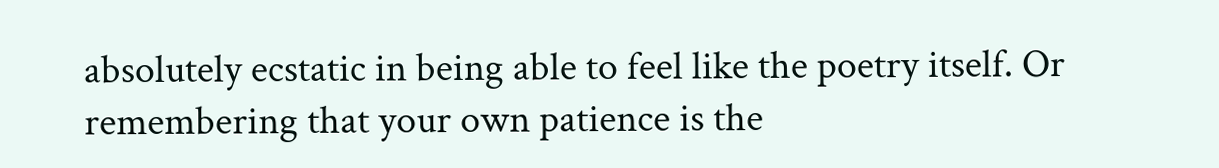absolutely ecstatic in being able to feel like the poetry itself. Or remembering that your own patience is the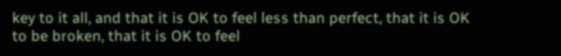key to it all, and that it is OK to feel less than perfect, that it is OK to be broken, that it is OK to feel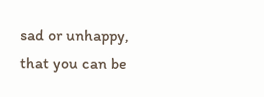sad or unhappy, that you can be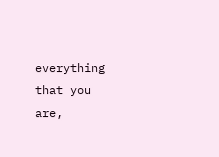everything that you are,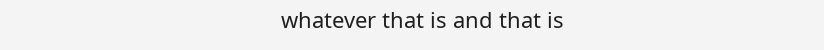whatever that is and that is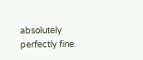absolutely perfectly fine.